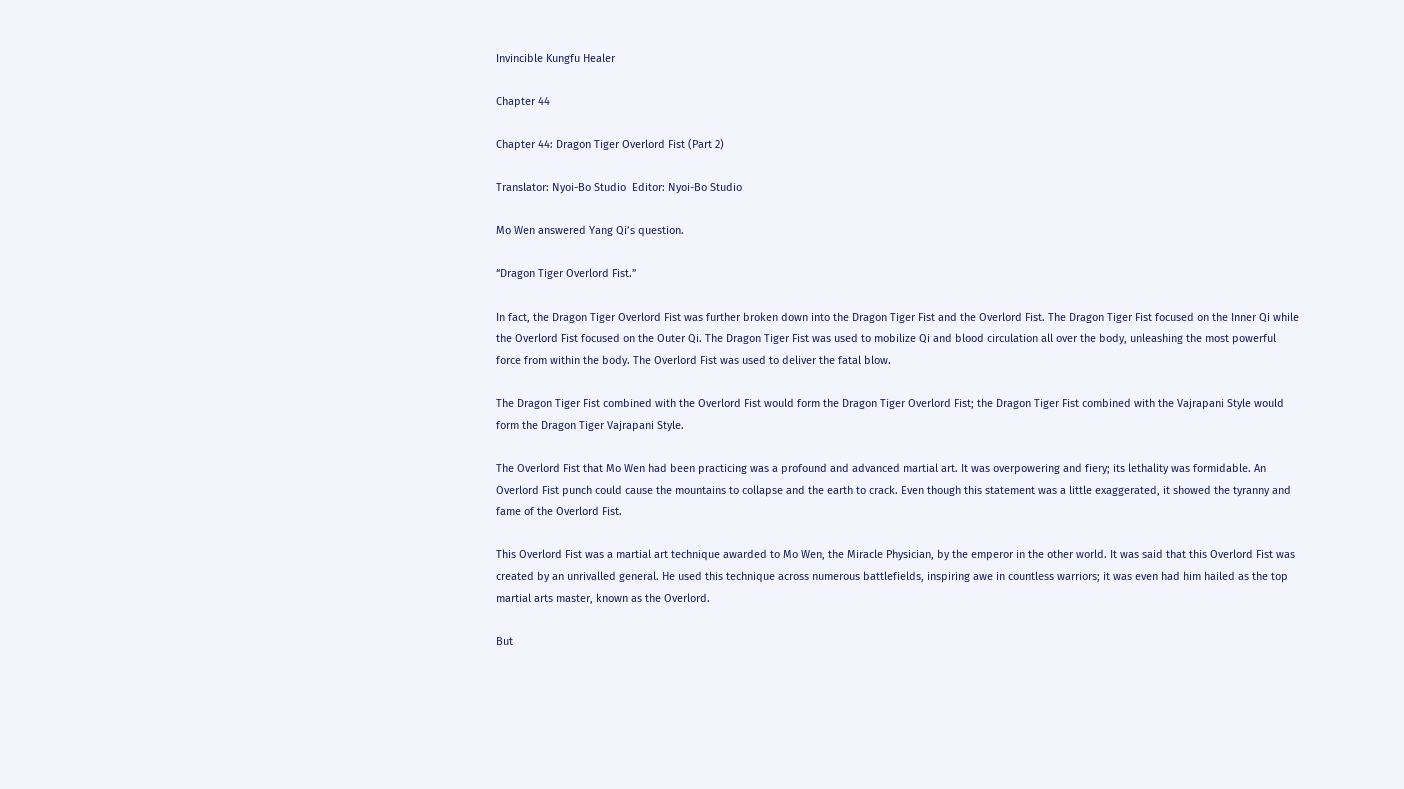Invincible Kungfu Healer

Chapter 44

Chapter 44: Dragon Tiger Overlord Fist (Part 2)

Translator: Nyoi-Bo Studio  Editor: Nyoi-Bo Studio

Mo Wen answered Yang Qi’s question.

“Dragon Tiger Overlord Fist.”

In fact, the Dragon Tiger Overlord Fist was further broken down into the Dragon Tiger Fist and the Overlord Fist. The Dragon Tiger Fist focused on the Inner Qi while the Overlord Fist focused on the Outer Qi. The Dragon Tiger Fist was used to mobilize Qi and blood circulation all over the body, unleashing the most powerful force from within the body. The Overlord Fist was used to deliver the fatal blow.

The Dragon Tiger Fist combined with the Overlord Fist would form the Dragon Tiger Overlord Fist; the Dragon Tiger Fist combined with the Vajrapani Style would form the Dragon Tiger Vajrapani Style.

The Overlord Fist that Mo Wen had been practicing was a profound and advanced martial art. It was overpowering and fiery; its lethality was formidable. An Overlord Fist punch could cause the mountains to collapse and the earth to crack. Even though this statement was a little exaggerated, it showed the tyranny and fame of the Overlord Fist.

This Overlord Fist was a martial art technique awarded to Mo Wen, the Miracle Physician, by the emperor in the other world. It was said that this Overlord Fist was created by an unrivalled general. He used this technique across numerous battlefields, inspiring awe in countless warriors; it was even had him hailed as the top martial arts master, known as the Overlord.

But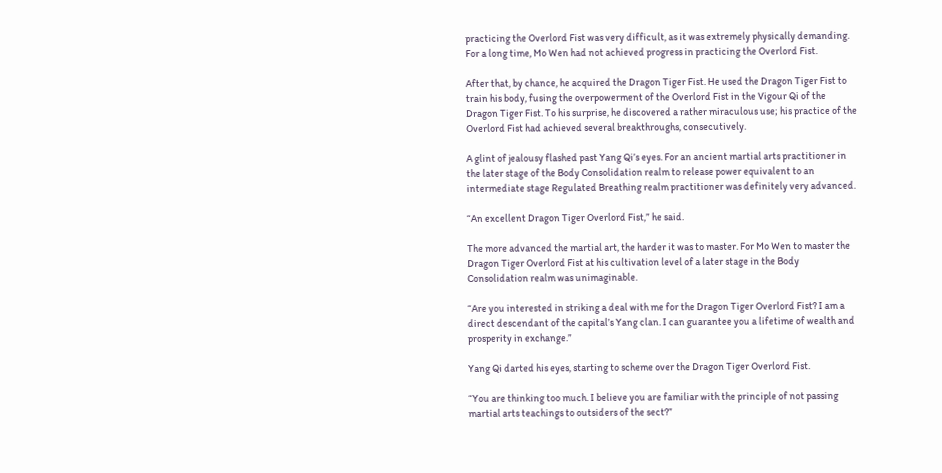practicing the Overlord Fist was very difficult, as it was extremely physically demanding. For a long time, Mo Wen had not achieved progress in practicing the Overlord Fist.

After that, by chance, he acquired the Dragon Tiger Fist. He used the Dragon Tiger Fist to train his body, fusing the overpowerment of the Overlord Fist in the Vigour Qi of the Dragon Tiger Fist. To his surprise, he discovered a rather miraculous use; his practice of the Overlord Fist had achieved several breakthroughs, consecutively.

A glint of jealousy flashed past Yang Qi’s eyes. For an ancient martial arts practitioner in the later stage of the Body Consolidation realm to release power equivalent to an intermediate stage Regulated Breathing realm practitioner was definitely very advanced.

“An excellent Dragon Tiger Overlord Fist,” he said.

The more advanced the martial art, the harder it was to master. For Mo Wen to master the Dragon Tiger Overlord Fist at his cultivation level of a later stage in the Body Consolidation realm was unimaginable.

“Are you interested in striking a deal with me for the Dragon Tiger Overlord Fist? I am a direct descendant of the capital’s Yang clan. I can guarantee you a lifetime of wealth and prosperity in exchange.”

Yang Qi darted his eyes, starting to scheme over the Dragon Tiger Overlord Fist.

“You are thinking too much. I believe you are familiar with the principle of not passing martial arts teachings to outsiders of the sect?”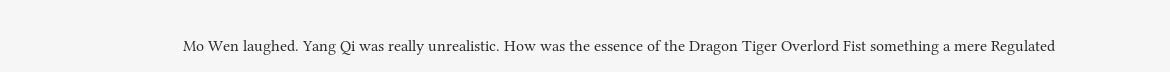Mo Wen laughed. Yang Qi was really unrealistic. How was the essence of the Dragon Tiger Overlord Fist something a mere Regulated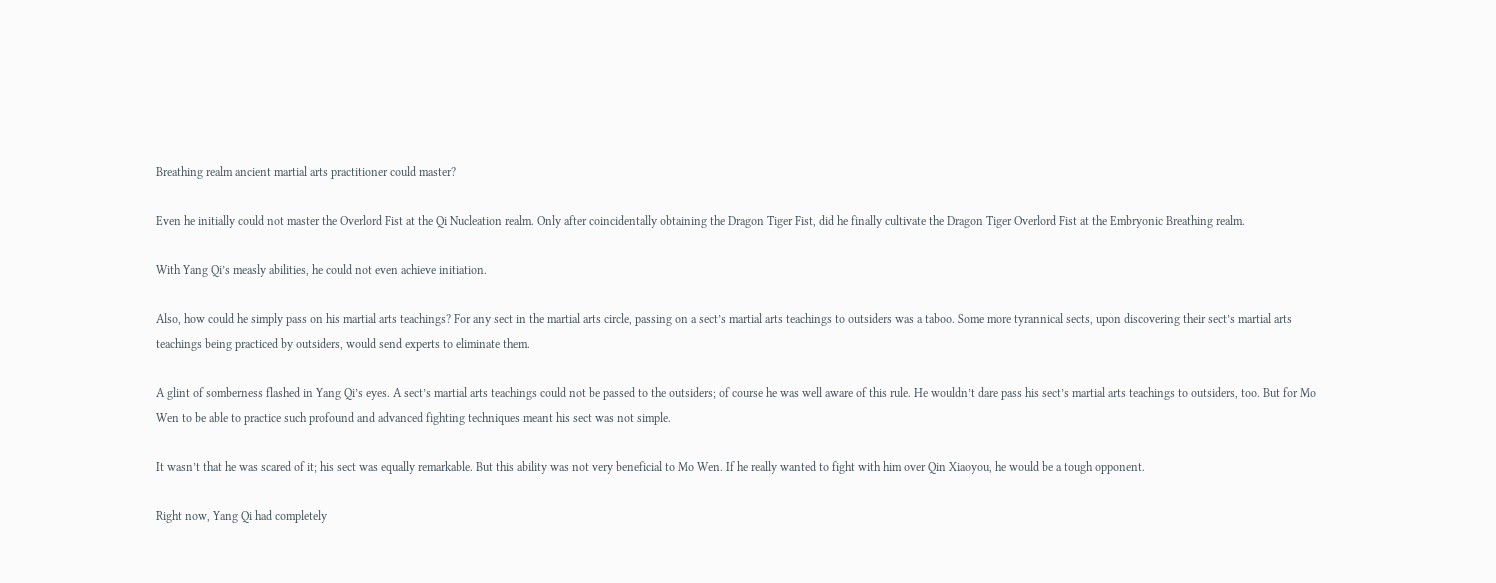Breathing realm ancient martial arts practitioner could master?

Even he initially could not master the Overlord Fist at the Qi Nucleation realm. Only after coincidentally obtaining the Dragon Tiger Fist, did he finally cultivate the Dragon Tiger Overlord Fist at the Embryonic Breathing realm.

With Yang Qi’s measly abilities, he could not even achieve initiation.

Also, how could he simply pass on his martial arts teachings? For any sect in the martial arts circle, passing on a sect’s martial arts teachings to outsiders was a taboo. Some more tyrannical sects, upon discovering their sect’s martial arts teachings being practiced by outsiders, would send experts to eliminate them.

A glint of somberness flashed in Yang Qi’s eyes. A sect’s martial arts teachings could not be passed to the outsiders; of course he was well aware of this rule. He wouldn’t dare pass his sect’s martial arts teachings to outsiders, too. But for Mo Wen to be able to practice such profound and advanced fighting techniques meant his sect was not simple.

It wasn’t that he was scared of it; his sect was equally remarkable. But this ability was not very beneficial to Mo Wen. If he really wanted to fight with him over Qin Xiaoyou, he would be a tough opponent.

Right now, Yang Qi had completely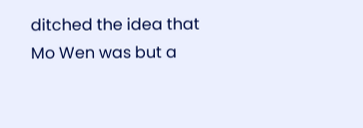ditched the idea that Mo Wen was but a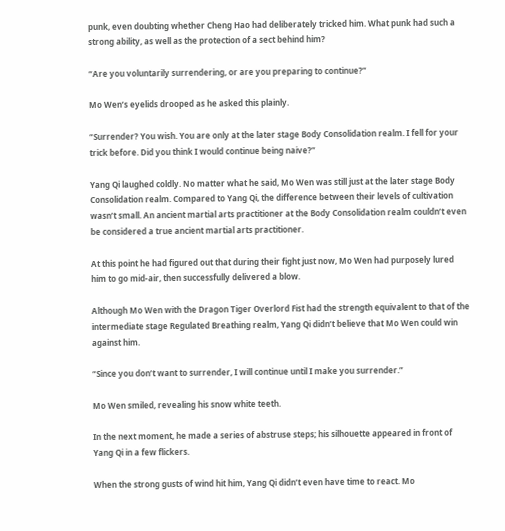punk, even doubting whether Cheng Hao had deliberately tricked him. What punk had such a strong ability, as well as the protection of a sect behind him?

“Are you voluntarily surrendering, or are you preparing to continue?”

Mo Wen’s eyelids drooped as he asked this plainly.

“Surrender? You wish. You are only at the later stage Body Consolidation realm. I fell for your trick before. Did you think I would continue being naive?”

Yang Qi laughed coldly. No matter what he said, Mo Wen was still just at the later stage Body Consolidation realm. Compared to Yang Qi, the difference between their levels of cultivation wasn’t small. An ancient martial arts practitioner at the Body Consolidation realm couldn’t even be considered a true ancient martial arts practitioner.

At this point he had figured out that during their fight just now, Mo Wen had purposely lured him to go mid-air, then successfully delivered a blow.

Although Mo Wen with the Dragon Tiger Overlord Fist had the strength equivalent to that of the intermediate stage Regulated Breathing realm, Yang Qi didn’t believe that Mo Wen could win against him.

“Since you don’t want to surrender, I will continue until I make you surrender.”

Mo Wen smiled, revealing his snow white teeth.

In the next moment, he made a series of abstruse steps; his silhouette appeared in front of Yang Qi in a few flickers.

When the strong gusts of wind hit him, Yang Qi didn’t even have time to react. Mo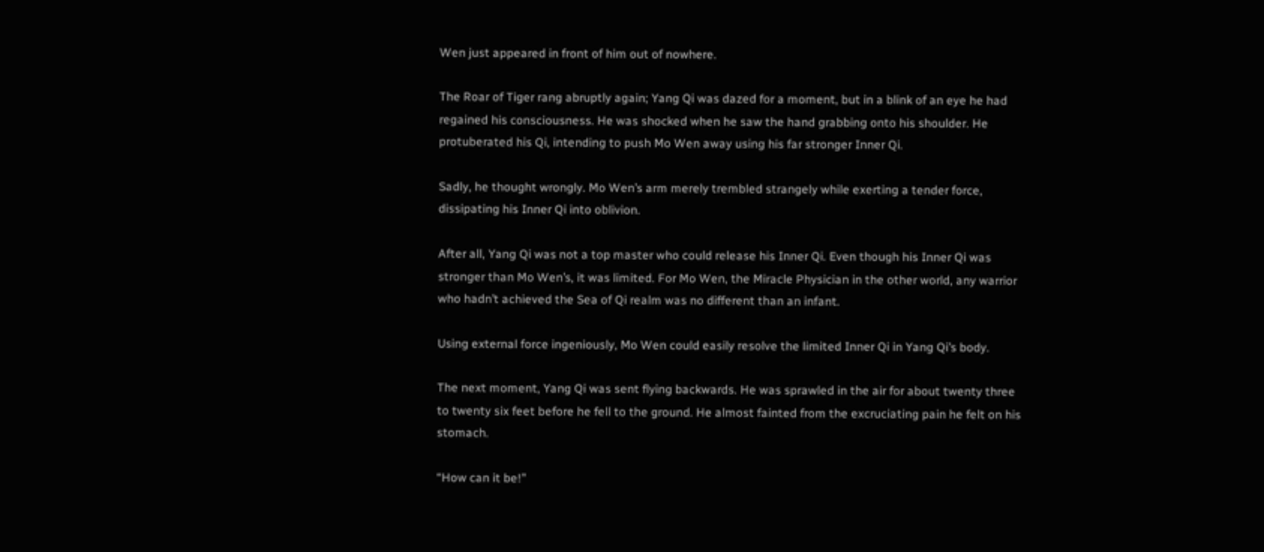Wen just appeared in front of him out of nowhere.

The Roar of Tiger rang abruptly again; Yang Qi was dazed for a moment, but in a blink of an eye he had regained his consciousness. He was shocked when he saw the hand grabbing onto his shoulder. He protuberated his Qi, intending to push Mo Wen away using his far stronger Inner Qi.

Sadly, he thought wrongly. Mo Wen’s arm merely trembled strangely while exerting a tender force, dissipating his Inner Qi into oblivion.

After all, Yang Qi was not a top master who could release his Inner Qi. Even though his Inner Qi was stronger than Mo Wen’s, it was limited. For Mo Wen, the Miracle Physician in the other world, any warrior who hadn’t achieved the Sea of Qi realm was no different than an infant.

Using external force ingeniously, Mo Wen could easily resolve the limited Inner Qi in Yang Qi’s body.

The next moment, Yang Qi was sent flying backwards. He was sprawled in the air for about twenty three to twenty six feet before he fell to the ground. He almost fainted from the excruciating pain he felt on his stomach.

“How can it be!”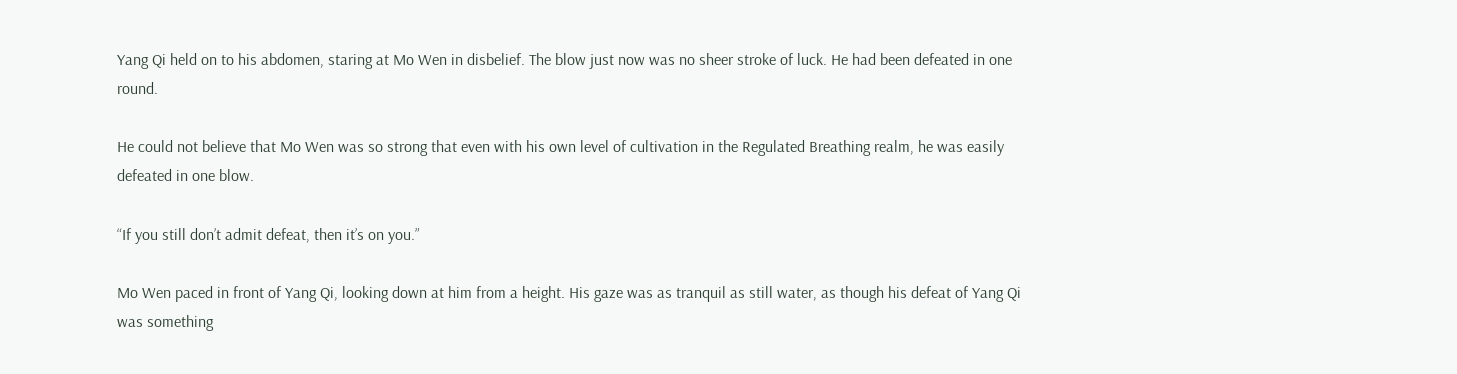Yang Qi held on to his abdomen, staring at Mo Wen in disbelief. The blow just now was no sheer stroke of luck. He had been defeated in one round.

He could not believe that Mo Wen was so strong that even with his own level of cultivation in the Regulated Breathing realm, he was easily defeated in one blow.

“If you still don’t admit defeat, then it’s on you.”

Mo Wen paced in front of Yang Qi, looking down at him from a height. His gaze was as tranquil as still water, as though his defeat of Yang Qi was something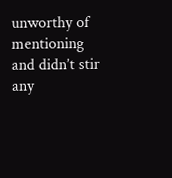unworthy of mentioning and didn’t stir any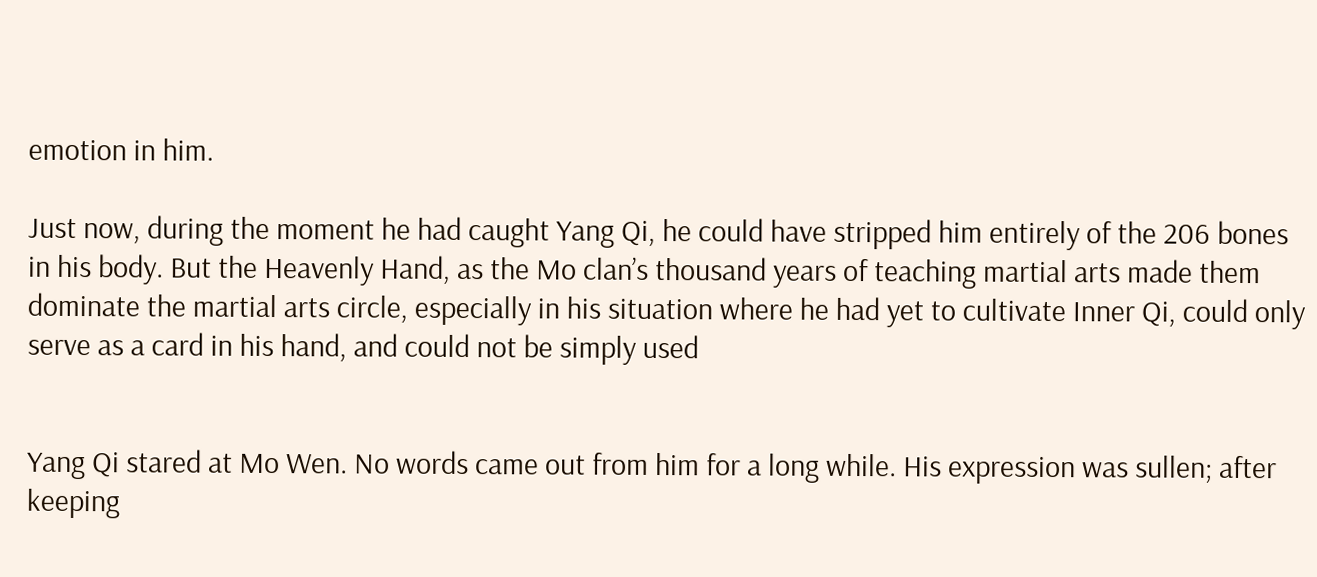emotion in him.

Just now, during the moment he had caught Yang Qi, he could have stripped him entirely of the 206 bones in his body. But the Heavenly Hand, as the Mo clan’s thousand years of teaching martial arts made them dominate the martial arts circle, especially in his situation where he had yet to cultivate Inner Qi, could only serve as a card in his hand, and could not be simply used


Yang Qi stared at Mo Wen. No words came out from him for a long while. His expression was sullen; after keeping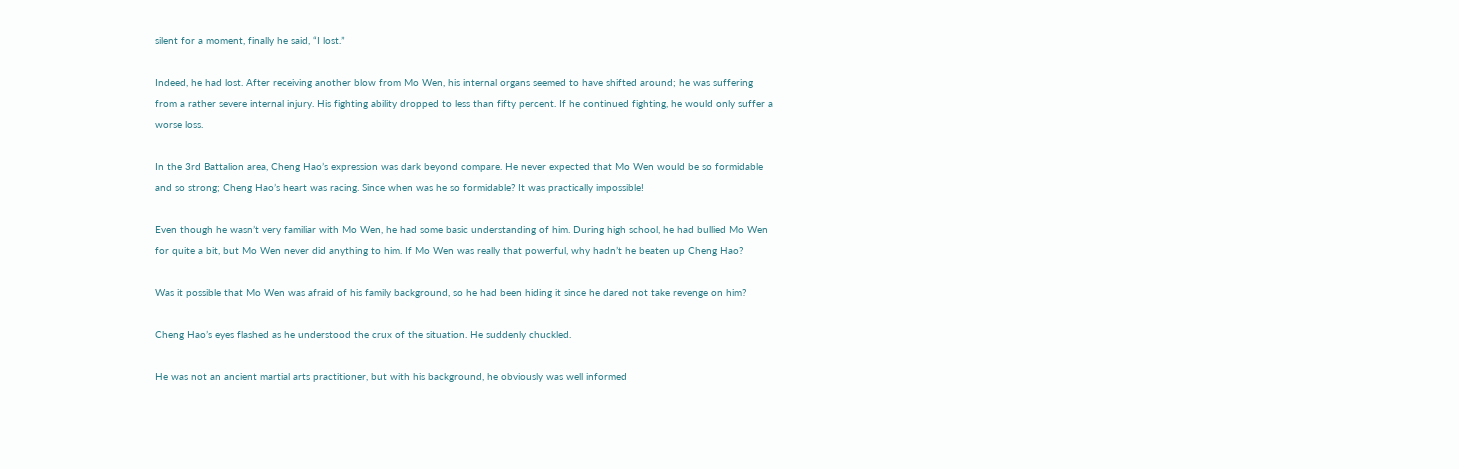silent for a moment, finally he said, “I lost.”

Indeed, he had lost. After receiving another blow from Mo Wen, his internal organs seemed to have shifted around; he was suffering from a rather severe internal injury. His fighting ability dropped to less than fifty percent. If he continued fighting, he would only suffer a worse loss.

In the 3rd Battalion area, Cheng Hao’s expression was dark beyond compare. He never expected that Mo Wen would be so formidable and so strong; Cheng Hao’s heart was racing. Since when was he so formidable? It was practically impossible!

Even though he wasn’t very familiar with Mo Wen, he had some basic understanding of him. During high school, he had bullied Mo Wen for quite a bit, but Mo Wen never did anything to him. If Mo Wen was really that powerful, why hadn’t he beaten up Cheng Hao?

Was it possible that Mo Wen was afraid of his family background, so he had been hiding it since he dared not take revenge on him?

Cheng Hao’s eyes flashed as he understood the crux of the situation. He suddenly chuckled.

He was not an ancient martial arts practitioner, but with his background, he obviously was well informed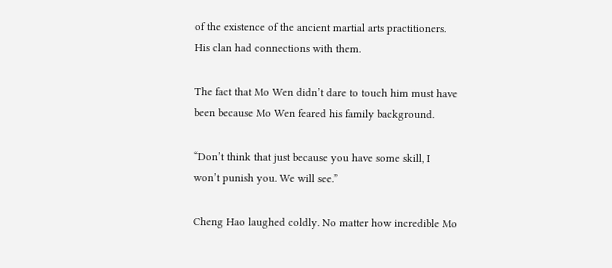of the existence of the ancient martial arts practitioners. His clan had connections with them.

The fact that Mo Wen didn’t dare to touch him must have been because Mo Wen feared his family background.

“Don’t think that just because you have some skill, I won’t punish you. We will see.”

Cheng Hao laughed coldly. No matter how incredible Mo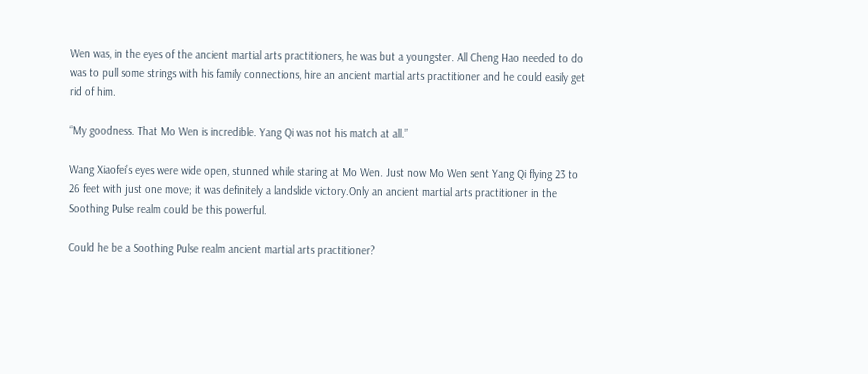Wen was, in the eyes of the ancient martial arts practitioners, he was but a youngster. All Cheng Hao needed to do was to pull some strings with his family connections, hire an ancient martial arts practitioner and he could easily get rid of him.

“My goodness. That Mo Wen is incredible. Yang Qi was not his match at all.”

Wang Xiaofei’s eyes were wide open, stunned while staring at Mo Wen. Just now Mo Wen sent Yang Qi flying 23 to 26 feet with just one move; it was definitely a landslide victory.Only an ancient martial arts practitioner in the Soothing Pulse realm could be this powerful.

Could he be a Soothing Pulse realm ancient martial arts practitioner?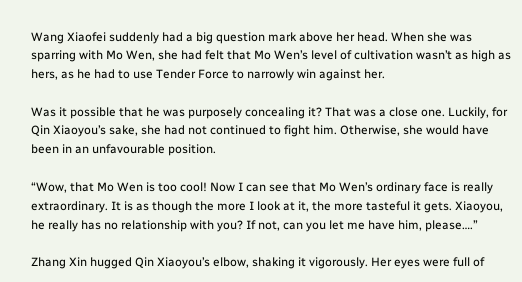Wang Xiaofei suddenly had a big question mark above her head. When she was sparring with Mo Wen, she had felt that Mo Wen’s level of cultivation wasn’t as high as hers, as he had to use Tender Force to narrowly win against her.

Was it possible that he was purposely concealing it? That was a close one. Luckily, for Qin Xiaoyou’s sake, she had not continued to fight him. Otherwise, she would have been in an unfavourable position.

“Wow, that Mo Wen is too cool! Now I can see that Mo Wen’s ordinary face is really extraordinary. It is as though the more I look at it, the more tasteful it gets. Xiaoyou, he really has no relationship with you? If not, can you let me have him, please….”

Zhang Xin hugged Qin Xiaoyou’s elbow, shaking it vigorously. Her eyes were full of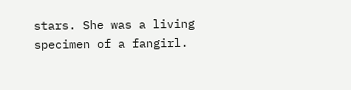stars. She was a living specimen of a fangirl.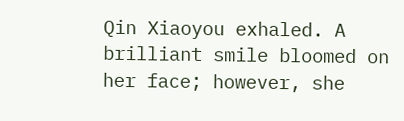Qin Xiaoyou exhaled. A brilliant smile bloomed on her face; however, she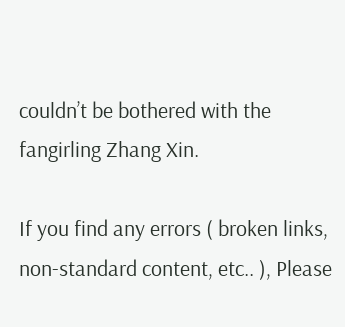couldn’t be bothered with the fangirling Zhang Xin.

If you find any errors ( broken links, non-standard content, etc.. ), Please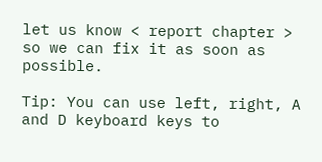let us know < report chapter > so we can fix it as soon as possible.

Tip: You can use left, right, A and D keyboard keys to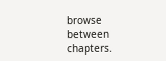browse between chapters.